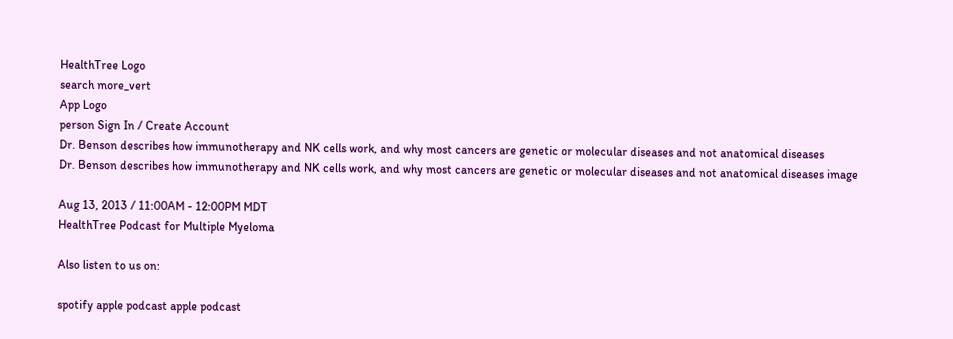HealthTree Logo
search more_vert
App Logo
person Sign In / Create Account
Dr. Benson describes how immunotherapy and NK cells work, and why most cancers are genetic or molecular diseases and not anatomical diseases
Dr. Benson describes how immunotherapy and NK cells work, and why most cancers are genetic or molecular diseases and not anatomical diseases image

Aug 13, 2013 / 11:00AM - 12:00PM MDT
HealthTree Podcast for Multiple Myeloma

Also listen to us on:

spotify apple podcast apple podcast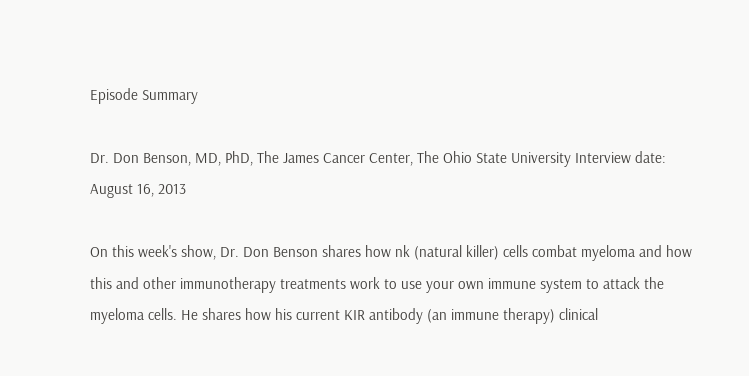Episode Summary

Dr. Don Benson, MD, PhD, The James Cancer Center, The Ohio State University Interview date: August 16, 2013

On this week's show, Dr. Don Benson shares how nk (natural killer) cells combat myeloma and how this and other immunotherapy treatments work to use your own immune system to attack the myeloma cells. He shares how his current KIR antibody (an immune therapy) clinical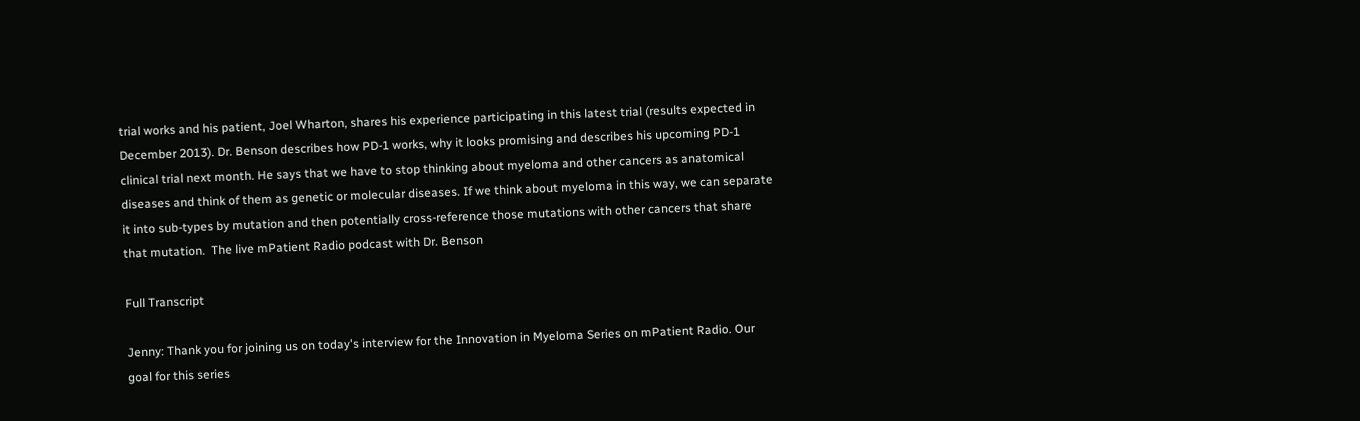trial works and his patient, Joel Wharton, shares his experience participating in this latest trial (results expected in December 2013). Dr. Benson describes how PD-1 works, why it looks promising and describes his upcoming PD-1 clinical trial next month. He says that we have to stop thinking about myeloma and other cancers as anatomical diseases and think of them as genetic or molecular diseases. If we think about myeloma in this way, we can separate it into sub-types by mutation and then potentially cross-reference those mutations with other cancers that share that mutation.  The live mPatient Radio podcast with Dr. Benson

Full Transcript

Jenny: Thank you for joining us on today's interview for the Innovation in Myeloma Series on mPatient Radio. Our goal for this series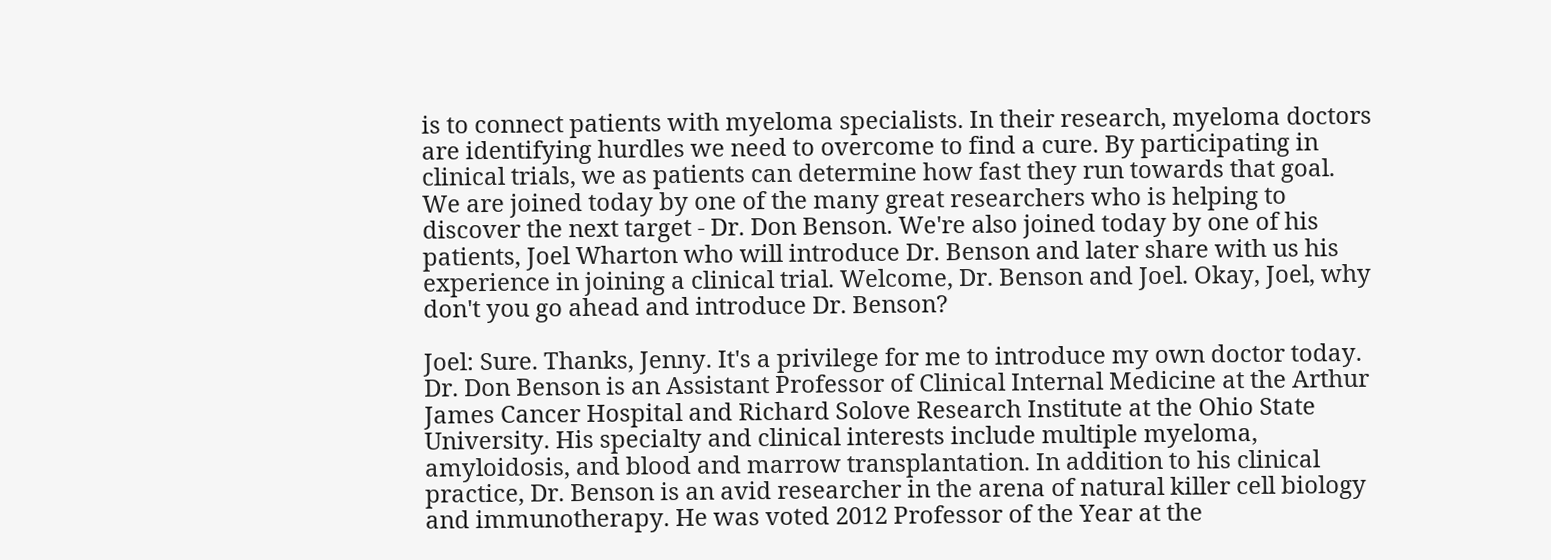is to connect patients with myeloma specialists. In their research, myeloma doctors are identifying hurdles we need to overcome to find a cure. By participating in clinical trials, we as patients can determine how fast they run towards that goal. We are joined today by one of the many great researchers who is helping to discover the next target - Dr. Don Benson. We're also joined today by one of his patients, Joel Wharton who will introduce Dr. Benson and later share with us his experience in joining a clinical trial. Welcome, Dr. Benson and Joel. Okay, Joel, why don't you go ahead and introduce Dr. Benson?

Joel: Sure. Thanks, Jenny. It's a privilege for me to introduce my own doctor today. Dr. Don Benson is an Assistant Professor of Clinical Internal Medicine at the Arthur James Cancer Hospital and Richard Solove Research Institute at the Ohio State University. His specialty and clinical interests include multiple myeloma, amyloidosis, and blood and marrow transplantation. In addition to his clinical practice, Dr. Benson is an avid researcher in the arena of natural killer cell biology and immunotherapy. He was voted 2012 Professor of the Year at the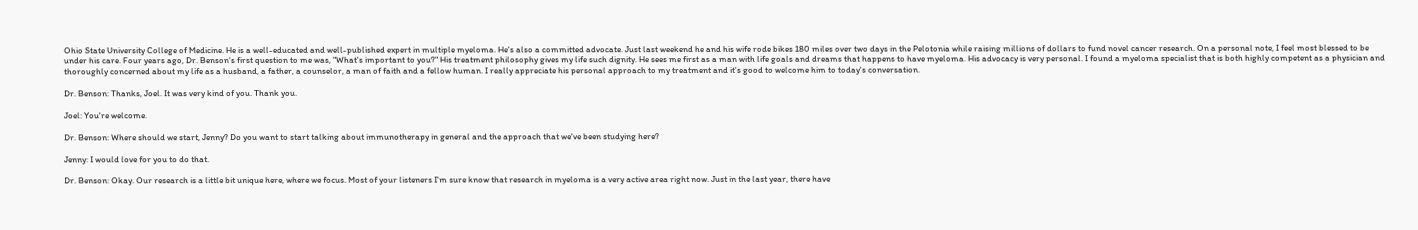Ohio State University College of Medicine. He is a well-educated and well-published expert in multiple myeloma. He's also a committed advocate. Just last weekend he and his wife rode bikes 180 miles over two days in the Pelotonia while raising millions of dollars to fund novel cancer research. On a personal note, I feel most blessed to be under his care. Four years ago, Dr. Benson's first question to me was, "What's important to you?" His treatment philosophy gives my life such dignity. He sees me first as a man with life goals and dreams that happens to have myeloma. His advocacy is very personal. I found a myeloma specialist that is both highly competent as a physician and thoroughly concerned about my life as a husband, a father, a counselor, a man of faith and a fellow human. I really appreciate his personal approach to my treatment and it's good to welcome him to today's conversation.

Dr. Benson: Thanks, Joel. It was very kind of you. Thank you.

Joel: You're welcome.

Dr. Benson: Where should we start, Jenny? Do you want to start talking about immunotherapy in general and the approach that we've been studying here?

Jenny: I would love for you to do that.

Dr. Benson: Okay. Our research is a little bit unique here, where we focus. Most of your listeners I'm sure know that research in myeloma is a very active area right now. Just in the last year, there have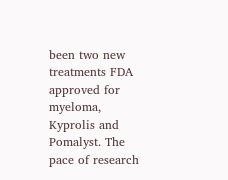been two new treatments FDA approved for myeloma, Kyprolis and Pomalyst. The pace of research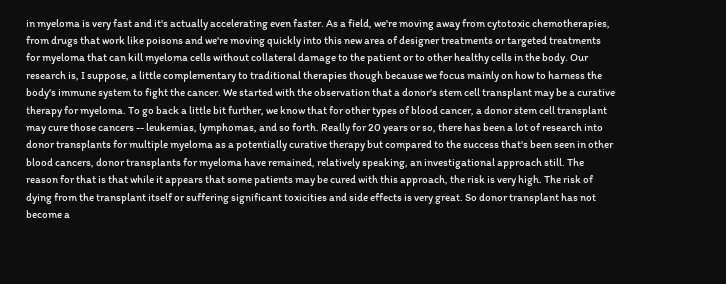in myeloma is very fast and it's actually accelerating even faster. As a field, we're moving away from cytotoxic chemotherapies, from drugs that work like poisons and we're moving quickly into this new area of designer treatments or targeted treatments for myeloma that can kill myeloma cells without collateral damage to the patient or to other healthy cells in the body. Our research is, I suppose, a little complementary to traditional therapies though because we focus mainly on how to harness the body's immune system to fight the cancer. We started with the observation that a donor's stem cell transplant may be a curative therapy for myeloma. To go back a little bit further, we know that for other types of blood cancer, a donor stem cell transplant may cure those cancers -- leukemias, lymphomas, and so forth. Really for 20 years or so, there has been a lot of research into donor transplants for multiple myeloma as a potentially curative therapy but compared to the success that's been seen in other blood cancers, donor transplants for myeloma have remained, relatively speaking, an investigational approach still. The reason for that is that while it appears that some patients may be cured with this approach, the risk is very high. The risk of dying from the transplant itself or suffering significant toxicities and side effects is very great. So donor transplant has not become a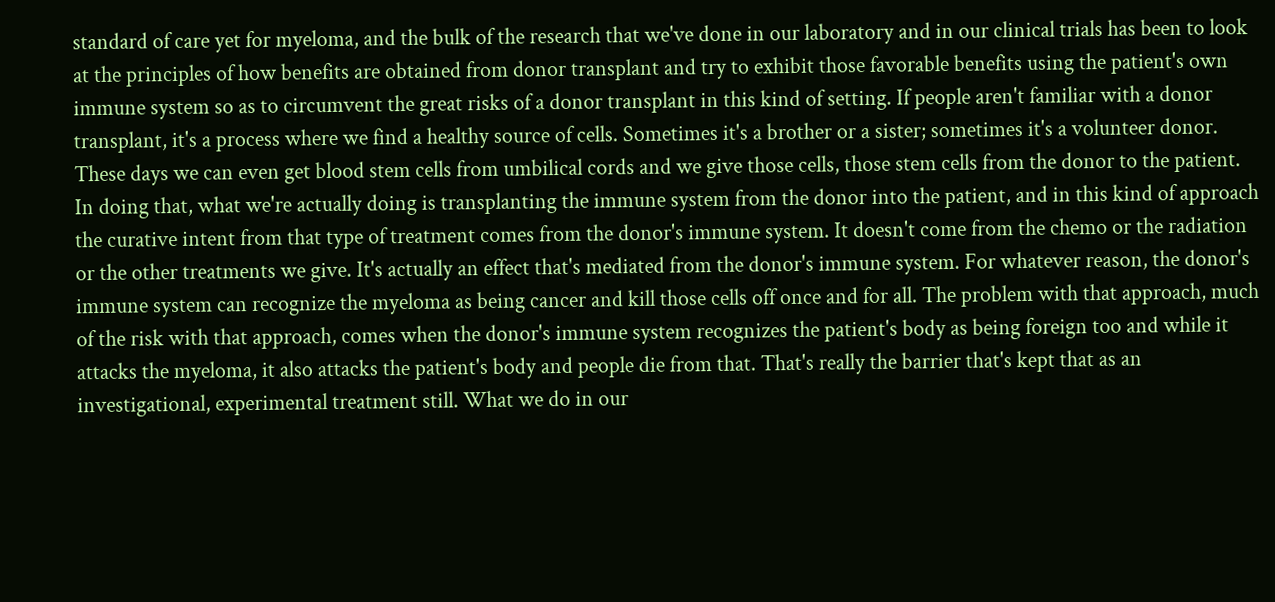standard of care yet for myeloma, and the bulk of the research that we've done in our laboratory and in our clinical trials has been to look at the principles of how benefits are obtained from donor transplant and try to exhibit those favorable benefits using the patient's own immune system so as to circumvent the great risks of a donor transplant in this kind of setting. If people aren't familiar with a donor transplant, it's a process where we find a healthy source of cells. Sometimes it's a brother or a sister; sometimes it's a volunteer donor. These days we can even get blood stem cells from umbilical cords and we give those cells, those stem cells from the donor to the patient. In doing that, what we're actually doing is transplanting the immune system from the donor into the patient, and in this kind of approach the curative intent from that type of treatment comes from the donor's immune system. It doesn't come from the chemo or the radiation or the other treatments we give. It's actually an effect that's mediated from the donor's immune system. For whatever reason, the donor's immune system can recognize the myeloma as being cancer and kill those cells off once and for all. The problem with that approach, much of the risk with that approach, comes when the donor's immune system recognizes the patient's body as being foreign too and while it attacks the myeloma, it also attacks the patient's body and people die from that. That's really the barrier that's kept that as an investigational, experimental treatment still. What we do in our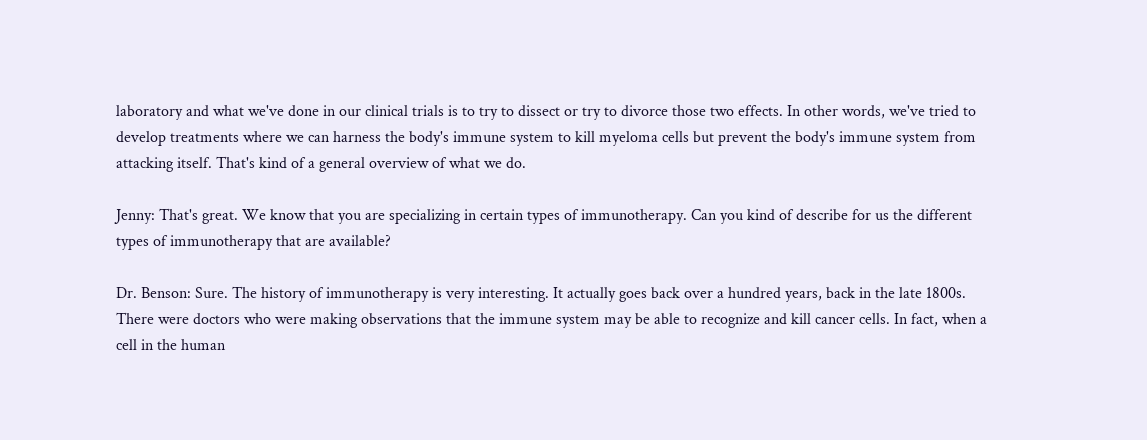laboratory and what we've done in our clinical trials is to try to dissect or try to divorce those two effects. In other words, we've tried to develop treatments where we can harness the body's immune system to kill myeloma cells but prevent the body's immune system from attacking itself. That's kind of a general overview of what we do.

Jenny: That's great. We know that you are specializing in certain types of immunotherapy. Can you kind of describe for us the different types of immunotherapy that are available?

Dr. Benson: Sure. The history of immunotherapy is very interesting. It actually goes back over a hundred years, back in the late 1800s. There were doctors who were making observations that the immune system may be able to recognize and kill cancer cells. In fact, when a cell in the human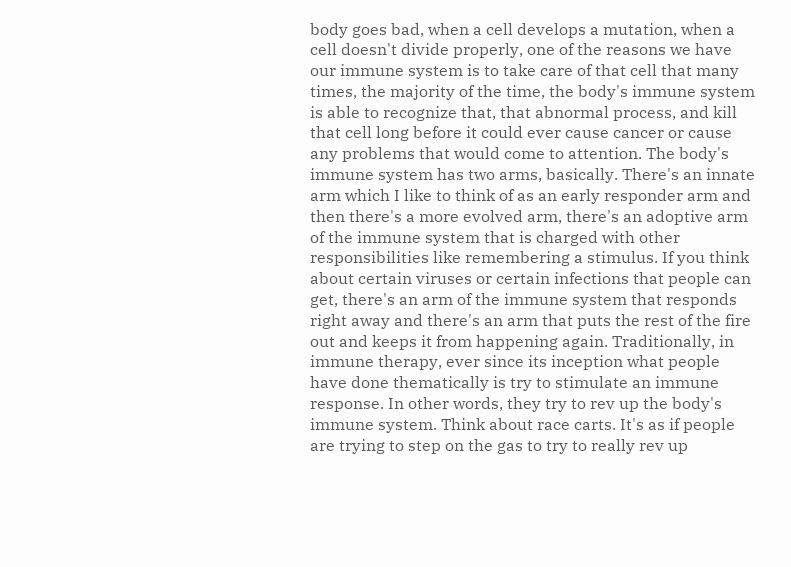body goes bad, when a cell develops a mutation, when a cell doesn't divide properly, one of the reasons we have our immune system is to take care of that cell that many times, the majority of the time, the body's immune system is able to recognize that, that abnormal process, and kill that cell long before it could ever cause cancer or cause any problems that would come to attention. The body's immune system has two arms, basically. There's an innate arm which I like to think of as an early responder arm and then there's a more evolved arm, there's an adoptive arm of the immune system that is charged with other responsibilities like remembering a stimulus. If you think about certain viruses or certain infections that people can get, there's an arm of the immune system that responds right away and there's an arm that puts the rest of the fire out and keeps it from happening again. Traditionally, in immune therapy, ever since its inception what people have done thematically is try to stimulate an immune response. In other words, they try to rev up the body's immune system. Think about race carts. It's as if people are trying to step on the gas to try to really rev up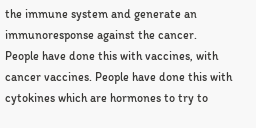the immune system and generate an immunoresponse against the cancer. People have done this with vaccines, with cancer vaccines. People have done this with cytokines which are hormones to try to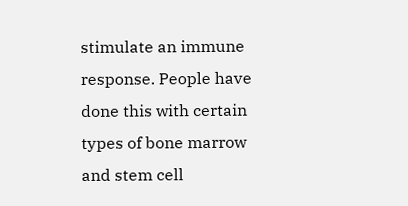stimulate an immune response. People have done this with certain types of bone marrow and stem cell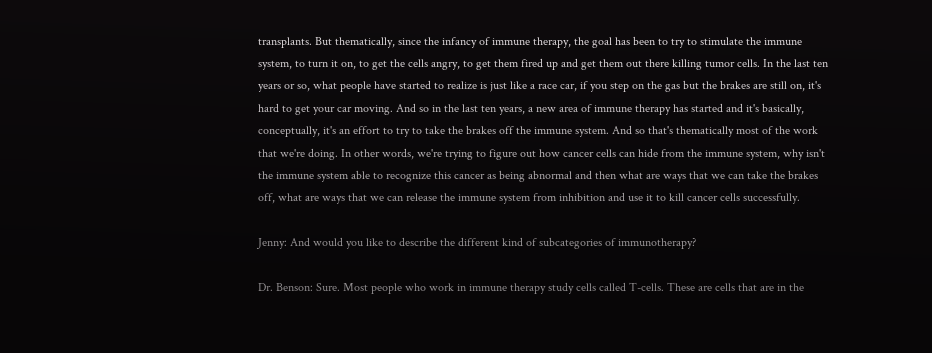transplants. But thematically, since the infancy of immune therapy, the goal has been to try to stimulate the immune system, to turn it on, to get the cells angry, to get them fired up and get them out there killing tumor cells. In the last ten years or so, what people have started to realize is just like a race car, if you step on the gas but the brakes are still on, it's hard to get your car moving. And so in the last ten years, a new area of immune therapy has started and it's basically, conceptually, it's an effort to try to take the brakes off the immune system. And so that's thematically most of the work that we're doing. In other words, we're trying to figure out how cancer cells can hide from the immune system, why isn't the immune system able to recognize this cancer as being abnormal and then what are ways that we can take the brakes off, what are ways that we can release the immune system from inhibition and use it to kill cancer cells successfully.

Jenny: And would you like to describe the different kind of subcategories of immunotherapy?

Dr. Benson: Sure. Most people who work in immune therapy study cells called T-cells. These are cells that are in the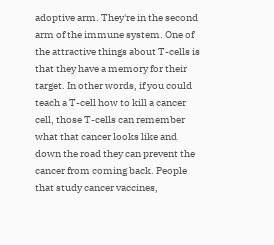adoptive arm. They're in the second arm of the immune system. One of the attractive things about T-cells is that they have a memory for their target. In other words, if you could teach a T-cell how to kill a cancer cell, those T-cells can remember what that cancer looks like and down the road they can prevent the cancer from coming back. People that study cancer vaccines,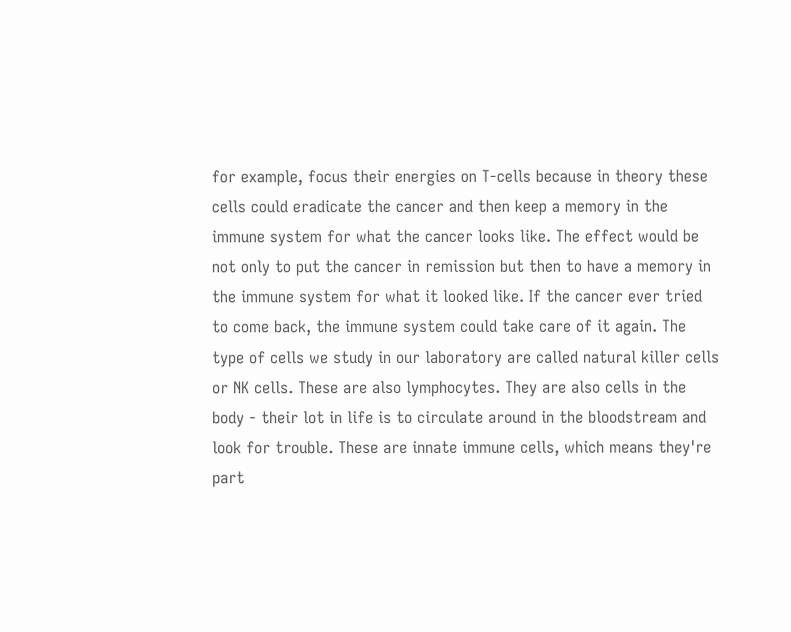for example, focus their energies on T-cells because in theory these cells could eradicate the cancer and then keep a memory in the immune system for what the cancer looks like. The effect would be not only to put the cancer in remission but then to have a memory in the immune system for what it looked like. If the cancer ever tried to come back, the immune system could take care of it again. The type of cells we study in our laboratory are called natural killer cells or NK cells. These are also lymphocytes. They are also cells in the body - their lot in life is to circulate around in the bloodstream and look for trouble. These are innate immune cells, which means they're part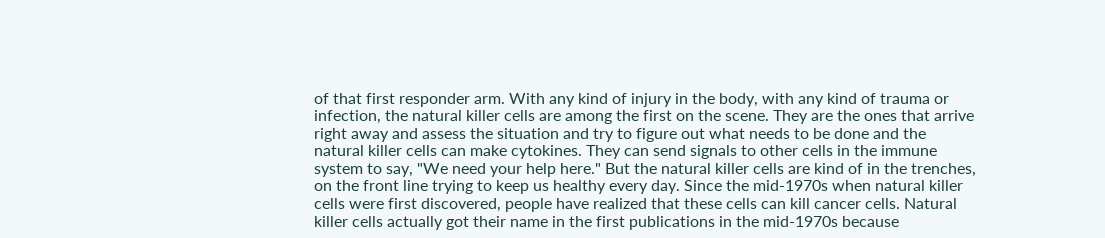of that first responder arm. With any kind of injury in the body, with any kind of trauma or infection, the natural killer cells are among the first on the scene. They are the ones that arrive right away and assess the situation and try to figure out what needs to be done and the natural killer cells can make cytokines. They can send signals to other cells in the immune system to say, "We need your help here." But the natural killer cells are kind of in the trenches, on the front line trying to keep us healthy every day. Since the mid-1970s when natural killer cells were first discovered, people have realized that these cells can kill cancer cells. Natural killer cells actually got their name in the first publications in the mid-1970s because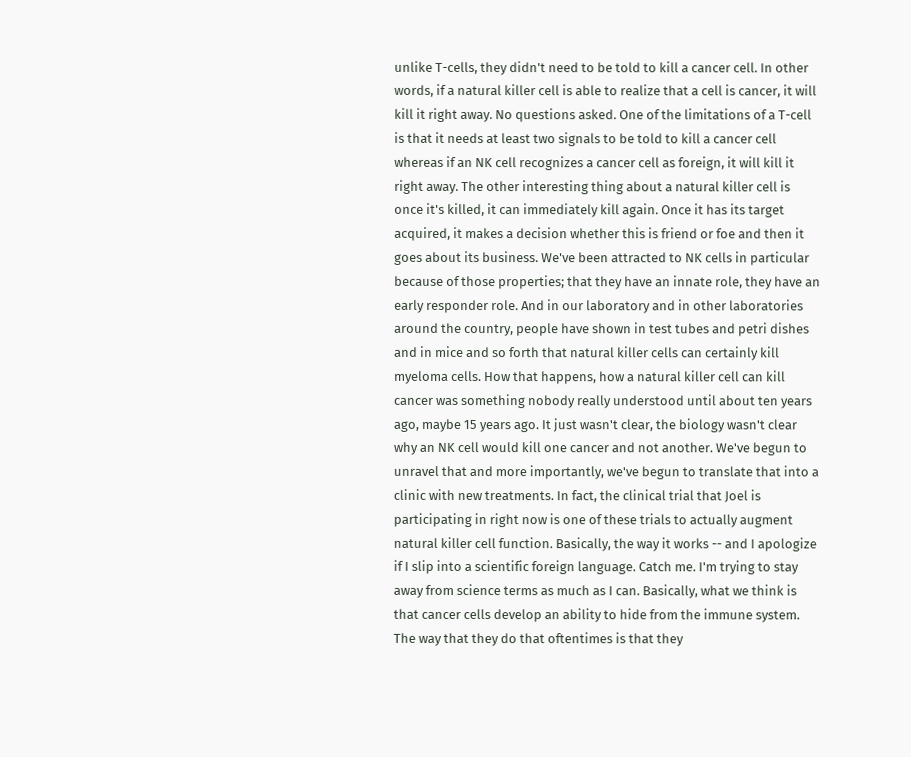unlike T-cells, they didn't need to be told to kill a cancer cell. In other words, if a natural killer cell is able to realize that a cell is cancer, it will kill it right away. No questions asked. One of the limitations of a T-cell is that it needs at least two signals to be told to kill a cancer cell whereas if an NK cell recognizes a cancer cell as foreign, it will kill it right away. The other interesting thing about a natural killer cell is once it's killed, it can immediately kill again. Once it has its target acquired, it makes a decision whether this is friend or foe and then it goes about its business. We've been attracted to NK cells in particular because of those properties; that they have an innate role, they have an early responder role. And in our laboratory and in other laboratories around the country, people have shown in test tubes and petri dishes and in mice and so forth that natural killer cells can certainly kill myeloma cells. How that happens, how a natural killer cell can kill cancer was something nobody really understood until about ten years ago, maybe 15 years ago. It just wasn't clear, the biology wasn't clear why an NK cell would kill one cancer and not another. We've begun to unravel that and more importantly, we've begun to translate that into a clinic with new treatments. In fact, the clinical trial that Joel is participating in right now is one of these trials to actually augment natural killer cell function. Basically, the way it works -- and I apologize if I slip into a scientific foreign language. Catch me. I'm trying to stay away from science terms as much as I can. Basically, what we think is that cancer cells develop an ability to hide from the immune system. The way that they do that oftentimes is that they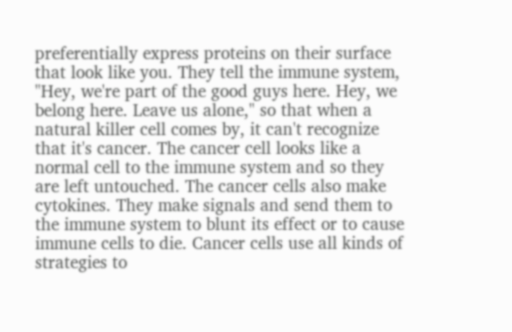preferentially express proteins on their surface that look like you. They tell the immune system, "Hey, we're part of the good guys here. Hey, we belong here. Leave us alone," so that when a natural killer cell comes by, it can't recognize that it's cancer. The cancer cell looks like a normal cell to the immune system and so they are left untouched. The cancer cells also make cytokines. They make signals and send them to the immune system to blunt its effect or to cause immune cells to die. Cancer cells use all kinds of strategies to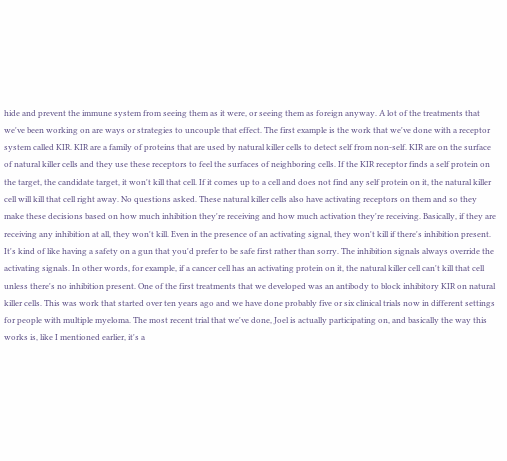hide and prevent the immune system from seeing them as it were, or seeing them as foreign anyway. A lot of the treatments that we've been working on are ways or strategies to uncouple that effect. The first example is the work that we've done with a receptor system called KIR. KIR are a family of proteins that are used by natural killer cells to detect self from non-self. KIR are on the surface of natural killer cells and they use these receptors to feel the surfaces of neighboring cells. If the KIR receptor finds a self protein on the target, the candidate target, it won't kill that cell. If it comes up to a cell and does not find any self protein on it, the natural killer cell will kill that cell right away. No questions asked. These natural killer cells also have activating receptors on them and so they make these decisions based on how much inhibition they're receiving and how much activation they're receiving. Basically, if they are receiving any inhibition at all, they won't kill. Even in the presence of an activating signal, they won't kill if there's inhibition present. It's kind of like having a safety on a gun that you'd prefer to be safe first rather than sorry. The inhibition signals always override the activating signals. In other words, for example, if a cancer cell has an activating protein on it, the natural killer cell can't kill that cell unless there's no inhibition present. One of the first treatments that we developed was an antibody to block inhibitory KIR on natural killer cells. This was work that started over ten years ago and we have done probably five or six clinical trials now in different settings for people with multiple myeloma. The most recent trial that we've done, Joel is actually participating on, and basically the way this works is, like I mentioned earlier, it's a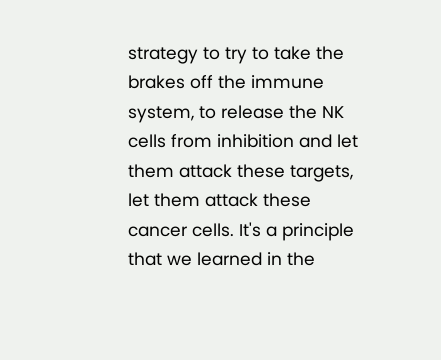strategy to try to take the brakes off the immune system, to release the NK cells from inhibition and let them attack these targets, let them attack these cancer cells. It's a principle that we learned in the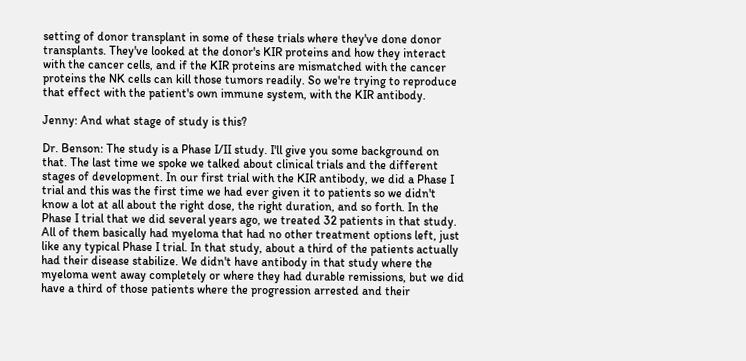setting of donor transplant in some of these trials where they've done donor transplants. They've looked at the donor's KIR proteins and how they interact with the cancer cells, and if the KIR proteins are mismatched with the cancer proteins the NK cells can kill those tumors readily. So we're trying to reproduce that effect with the patient's own immune system, with the KIR antibody.

Jenny: And what stage of study is this?

Dr. Benson: The study is a Phase I/II study. I'll give you some background on that. The last time we spoke we talked about clinical trials and the different stages of development. In our first trial with the KIR antibody, we did a Phase I trial and this was the first time we had ever given it to patients so we didn't know a lot at all about the right dose, the right duration, and so forth. In the Phase I trial that we did several years ago, we treated 32 patients in that study. All of them basically had myeloma that had no other treatment options left, just like any typical Phase I trial. In that study, about a third of the patients actually had their disease stabilize. We didn't have antibody in that study where the myeloma went away completely or where they had durable remissions, but we did have a third of those patients where the progression arrested and their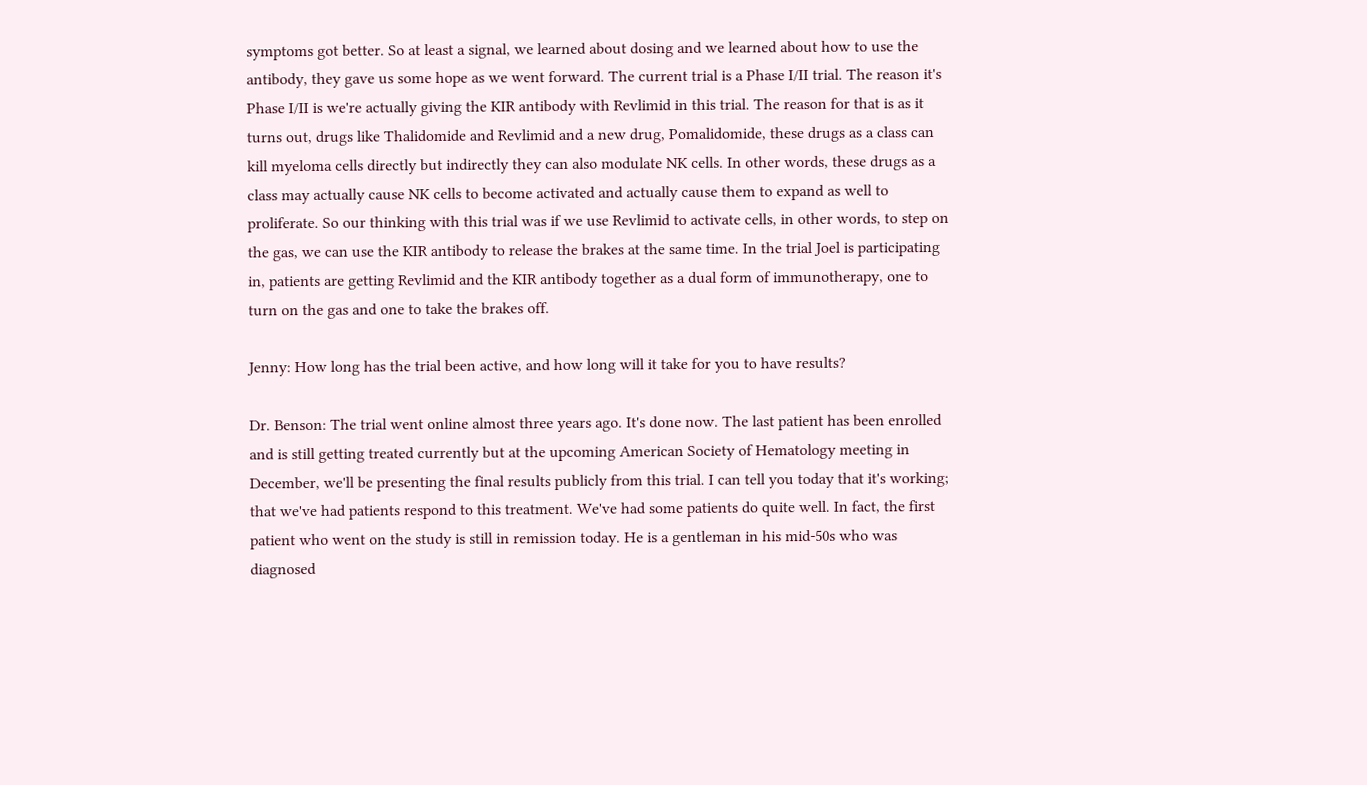symptoms got better. So at least a signal, we learned about dosing and we learned about how to use the antibody, they gave us some hope as we went forward. The current trial is a Phase I/II trial. The reason it's Phase I/II is we're actually giving the KIR antibody with Revlimid in this trial. The reason for that is as it turns out, drugs like Thalidomide and Revlimid and a new drug, Pomalidomide, these drugs as a class can kill myeloma cells directly but indirectly they can also modulate NK cells. In other words, these drugs as a class may actually cause NK cells to become activated and actually cause them to expand as well to proliferate. So our thinking with this trial was if we use Revlimid to activate cells, in other words, to step on the gas, we can use the KIR antibody to release the brakes at the same time. In the trial Joel is participating in, patients are getting Revlimid and the KIR antibody together as a dual form of immunotherapy, one to turn on the gas and one to take the brakes off.

Jenny: How long has the trial been active, and how long will it take for you to have results?

Dr. Benson: The trial went online almost three years ago. It's done now. The last patient has been enrolled and is still getting treated currently but at the upcoming American Society of Hematology meeting in December, we'll be presenting the final results publicly from this trial. I can tell you today that it's working; that we've had patients respond to this treatment. We've had some patients do quite well. In fact, the first patient who went on the study is still in remission today. He is a gentleman in his mid-50s who was diagnosed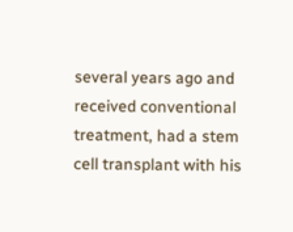several years ago and received conventional treatment, had a stem cell transplant with his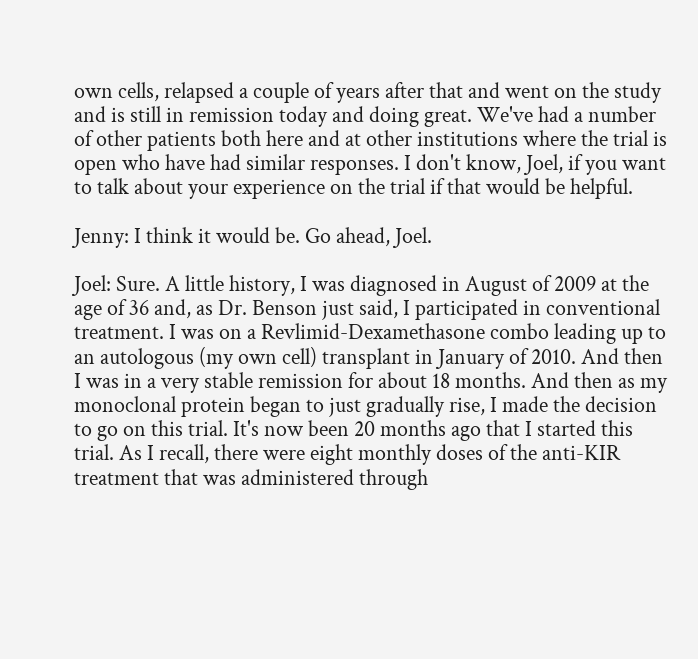own cells, relapsed a couple of years after that and went on the study and is still in remission today and doing great. We've had a number of other patients both here and at other institutions where the trial is open who have had similar responses. I don't know, Joel, if you want to talk about your experience on the trial if that would be helpful.

Jenny: I think it would be. Go ahead, Joel.

Joel: Sure. A little history, I was diagnosed in August of 2009 at the age of 36 and, as Dr. Benson just said, I participated in conventional treatment. I was on a Revlimid-Dexamethasone combo leading up to an autologous (my own cell) transplant in January of 2010. And then I was in a very stable remission for about 18 months. And then as my monoclonal protein began to just gradually rise, I made the decision to go on this trial. It's now been 20 months ago that I started this trial. As I recall, there were eight monthly doses of the anti-KIR treatment that was administered through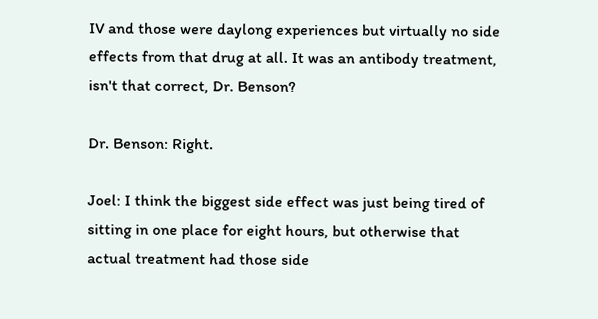IV and those were daylong experiences but virtually no side effects from that drug at all. It was an antibody treatment, isn't that correct, Dr. Benson?

Dr. Benson: Right.

Joel: I think the biggest side effect was just being tired of sitting in one place for eight hours, but otherwise that actual treatment had those side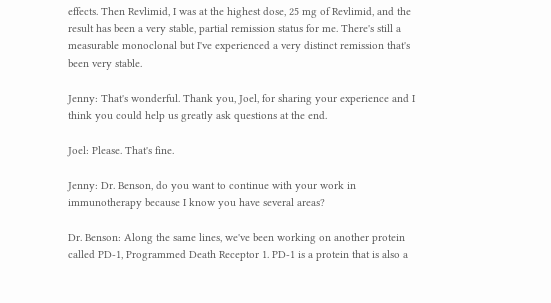effects. Then Revlimid, I was at the highest dose, 25 mg of Revlimid, and the result has been a very stable, partial remission status for me. There's still a measurable monoclonal but I've experienced a very distinct remission that's been very stable.

Jenny: That's wonderful. Thank you, Joel, for sharing your experience and I think you could help us greatly ask questions at the end.

Joel: Please. That's fine.

Jenny: Dr. Benson, do you want to continue with your work in immunotherapy because I know you have several areas?

Dr. Benson: Along the same lines, we've been working on another protein called PD-1, Programmed Death Receptor 1. PD-1 is a protein that is also a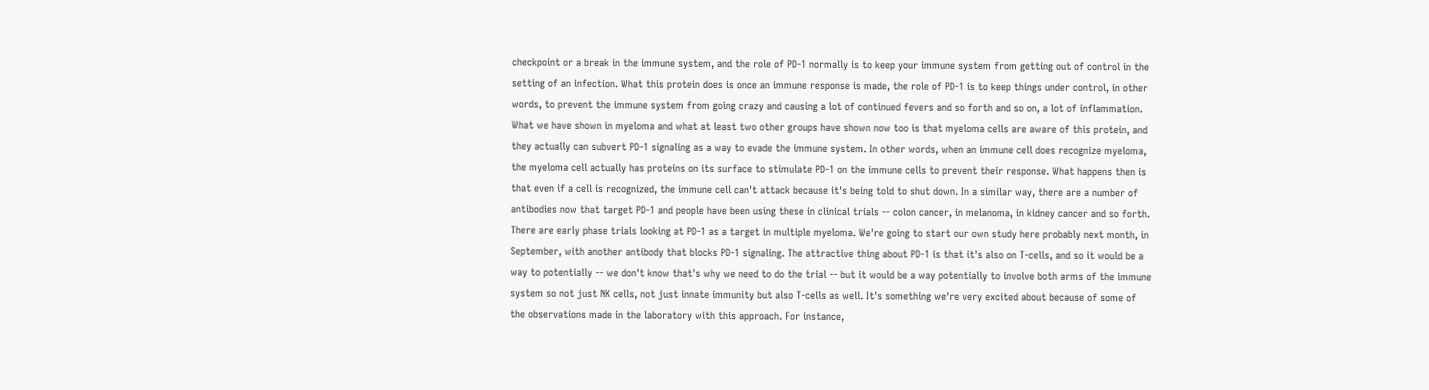checkpoint or a break in the immune system, and the role of PD-1 normally is to keep your immune system from getting out of control in the setting of an infection. What this protein does is once an immune response is made, the role of PD-1 is to keep things under control, in other words, to prevent the immune system from going crazy and causing a lot of continued fevers and so forth and so on, a lot of inflammation. What we have shown in myeloma and what at least two other groups have shown now too is that myeloma cells are aware of this protein, and they actually can subvert PD-1 signaling as a way to evade the immune system. In other words, when an immune cell does recognize myeloma, the myeloma cell actually has proteins on its surface to stimulate PD-1 on the immune cells to prevent their response. What happens then is that even if a cell is recognized, the immune cell can't attack because it's being told to shut down. In a similar way, there are a number of antibodies now that target PD-1 and people have been using these in clinical trials -- colon cancer, in melanoma, in kidney cancer and so forth. There are early phase trials looking at PD-1 as a target in multiple myeloma. We're going to start our own study here probably next month, in September, with another antibody that blocks PD-1 signaling. The attractive thing about PD-1 is that it's also on T-cells, and so it would be a way to potentially -- we don't know that's why we need to do the trial -- but it would be a way potentially to involve both arms of the immune system so not just NK cells, not just innate immunity but also T-cells as well. It's something we're very excited about because of some of the observations made in the laboratory with this approach. For instance,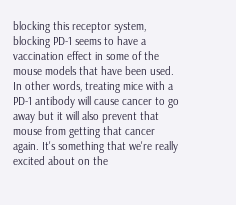blocking this receptor system, blocking PD-1 seems to have a vaccination effect in some of the mouse models that have been used. In other words, treating mice with a PD-1 antibody will cause cancer to go away but it will also prevent that mouse from getting that cancer again. It's something that we're really excited about on the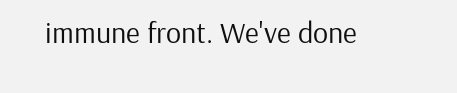immune front. We've done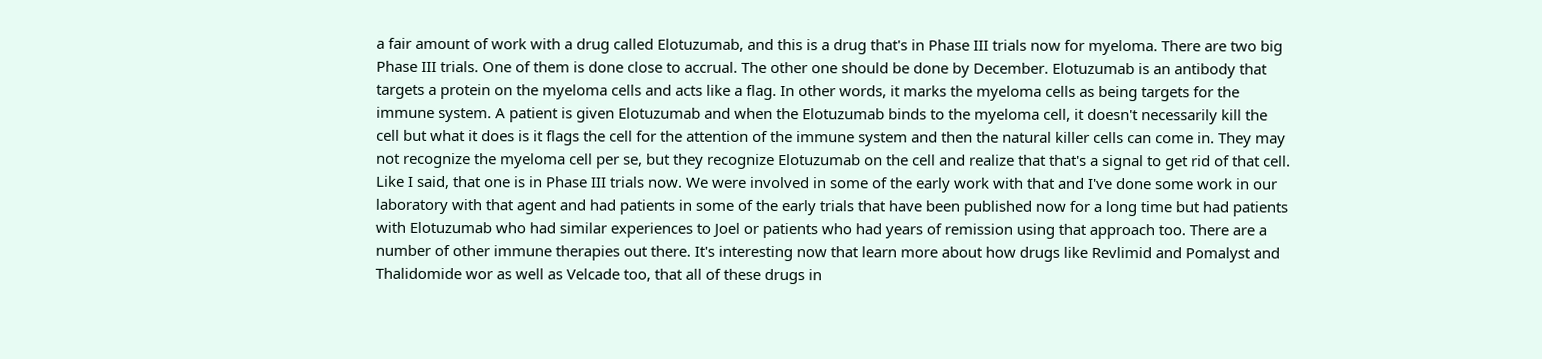a fair amount of work with a drug called Elotuzumab, and this is a drug that's in Phase III trials now for myeloma. There are two big Phase III trials. One of them is done close to accrual. The other one should be done by December. Elotuzumab is an antibody that targets a protein on the myeloma cells and acts like a flag. In other words, it marks the myeloma cells as being targets for the immune system. A patient is given Elotuzumab and when the Elotuzumab binds to the myeloma cell, it doesn't necessarily kill the cell but what it does is it flags the cell for the attention of the immune system and then the natural killer cells can come in. They may not recognize the myeloma cell per se, but they recognize Elotuzumab on the cell and realize that that's a signal to get rid of that cell. Like I said, that one is in Phase III trials now. We were involved in some of the early work with that and I've done some work in our laboratory with that agent and had patients in some of the early trials that have been published now for a long time but had patients with Elotuzumab who had similar experiences to Joel or patients who had years of remission using that approach too. There are a number of other immune therapies out there. It's interesting now that learn more about how drugs like Revlimid and Pomalyst and Thalidomide wor as well as Velcade too, that all of these drugs in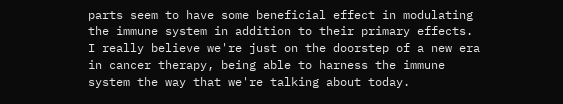parts seem to have some beneficial effect in modulating the immune system in addition to their primary effects. I really believe we're just on the doorstep of a new era in cancer therapy, being able to harness the immune system the way that we're talking about today.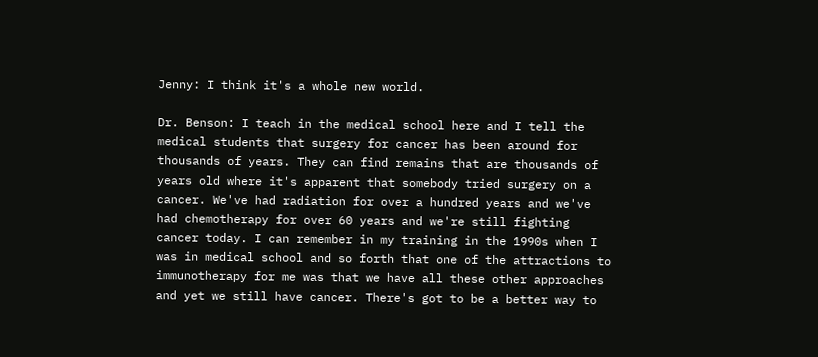Jenny: I think it's a whole new world.

Dr. Benson: I teach in the medical school here and I tell the medical students that surgery for cancer has been around for thousands of years. They can find remains that are thousands of years old where it's apparent that somebody tried surgery on a cancer. We've had radiation for over a hundred years and we've had chemotherapy for over 60 years and we're still fighting cancer today. I can remember in my training in the 1990s when I was in medical school and so forth that one of the attractions to immunotherapy for me was that we have all these other approaches and yet we still have cancer. There's got to be a better way to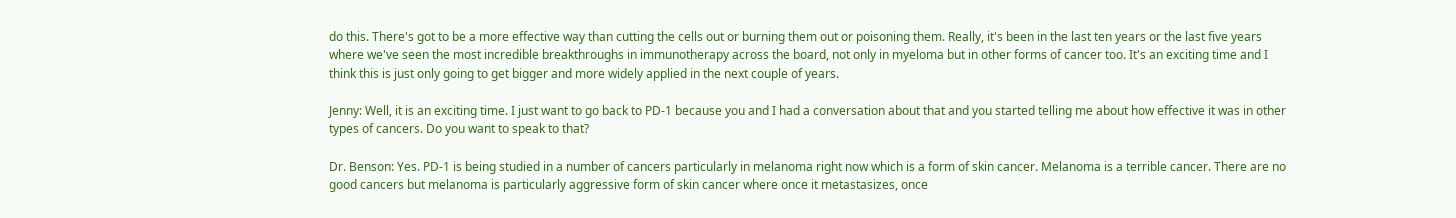do this. There's got to be a more effective way than cutting the cells out or burning them out or poisoning them. Really, it's been in the last ten years or the last five years where we've seen the most incredible breakthroughs in immunotherapy across the board, not only in myeloma but in other forms of cancer too. It's an exciting time and I think this is just only going to get bigger and more widely applied in the next couple of years.

Jenny: Well, it is an exciting time. I just want to go back to PD-1 because you and I had a conversation about that and you started telling me about how effective it was in other types of cancers. Do you want to speak to that?

Dr. Benson: Yes. PD-1 is being studied in a number of cancers particularly in melanoma right now which is a form of skin cancer. Melanoma is a terrible cancer. There are no good cancers but melanoma is particularly aggressive form of skin cancer where once it metastasizes, once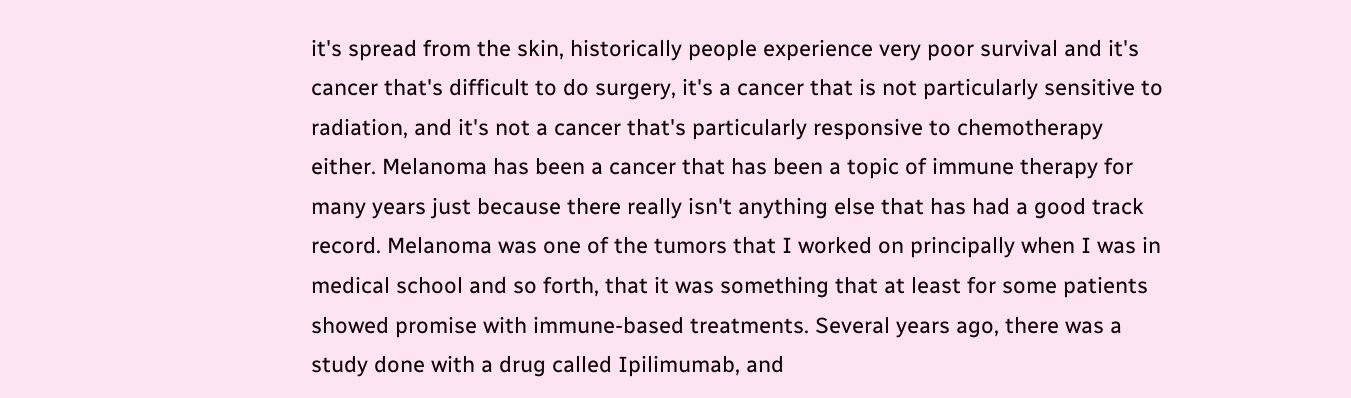it's spread from the skin, historically people experience very poor survival and it's cancer that's difficult to do surgery, it's a cancer that is not particularly sensitive to radiation, and it's not a cancer that's particularly responsive to chemotherapy either. Melanoma has been a cancer that has been a topic of immune therapy for many years just because there really isn't anything else that has had a good track record. Melanoma was one of the tumors that I worked on principally when I was in medical school and so forth, that it was something that at least for some patients showed promise with immune-based treatments. Several years ago, there was a study done with a drug called Ipilimumab, and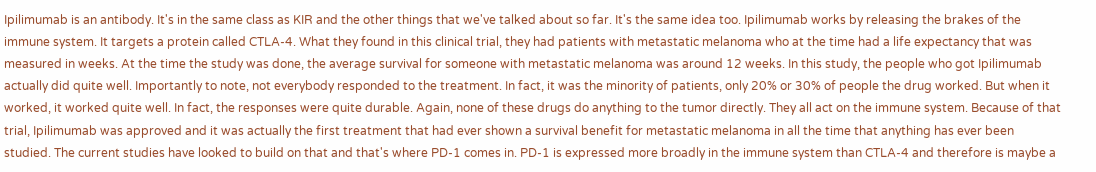Ipilimumab is an antibody. It's in the same class as KIR and the other things that we've talked about so far. It's the same idea too. Ipilimumab works by releasing the brakes of the immune system. It targets a protein called CTLA-4. What they found in this clinical trial, they had patients with metastatic melanoma who at the time had a life expectancy that was measured in weeks. At the time the study was done, the average survival for someone with metastatic melanoma was around 12 weeks. In this study, the people who got Ipilimumab actually did quite well. Importantly to note, not everybody responded to the treatment. In fact, it was the minority of patients, only 20% or 30% of people the drug worked. But when it worked, it worked quite well. In fact, the responses were quite durable. Again, none of these drugs do anything to the tumor directly. They all act on the immune system. Because of that trial, Ipilimumab was approved and it was actually the first treatment that had ever shown a survival benefit for metastatic melanoma in all the time that anything has ever been studied. The current studies have looked to build on that and that's where PD-1 comes in. PD-1 is expressed more broadly in the immune system than CTLA-4 and therefore is maybe a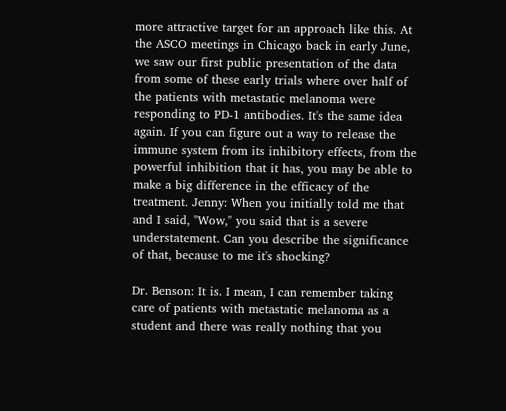more attractive target for an approach like this. At the ASCO meetings in Chicago back in early June, we saw our first public presentation of the data from some of these early trials where over half of the patients with metastatic melanoma were responding to PD-1 antibodies. It's the same idea again. If you can figure out a way to release the immune system from its inhibitory effects, from the powerful inhibition that it has, you may be able to make a big difference in the efficacy of the treatment. Jenny: When you initially told me that and I said, "Wow," you said that is a severe understatement. Can you describe the significance of that, because to me it's shocking?

Dr. Benson: It is. I mean, I can remember taking care of patients with metastatic melanoma as a student and there was really nothing that you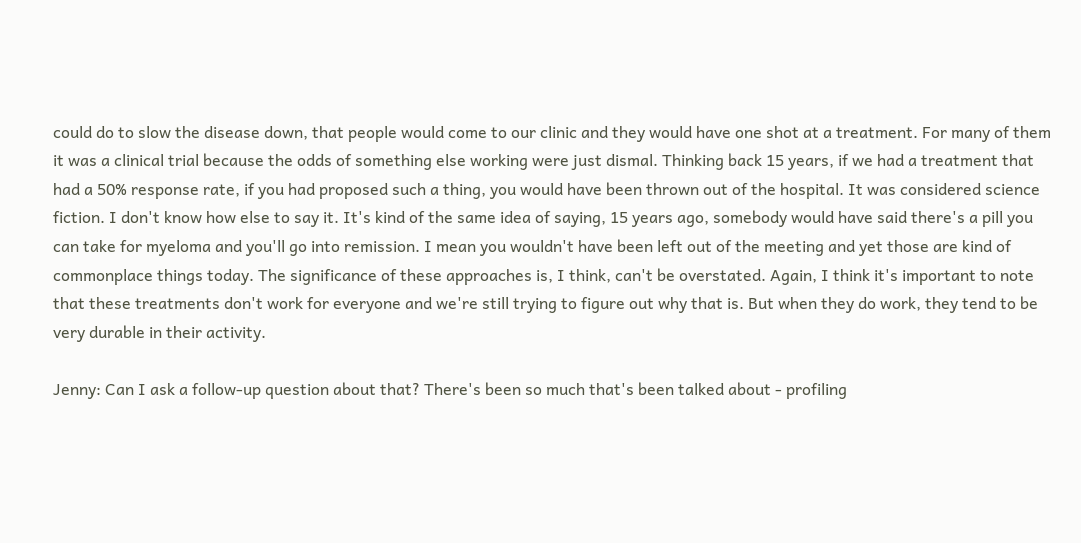could do to slow the disease down, that people would come to our clinic and they would have one shot at a treatment. For many of them it was a clinical trial because the odds of something else working were just dismal. Thinking back 15 years, if we had a treatment that had a 50% response rate, if you had proposed such a thing, you would have been thrown out of the hospital. It was considered science fiction. I don't know how else to say it. It's kind of the same idea of saying, 15 years ago, somebody would have said there's a pill you can take for myeloma and you'll go into remission. I mean you wouldn't have been left out of the meeting and yet those are kind of commonplace things today. The significance of these approaches is, I think, can't be overstated. Again, I think it's important to note that these treatments don't work for everyone and we're still trying to figure out why that is. But when they do work, they tend to be very durable in their activity.

Jenny: Can I ask a follow-up question about that? There's been so much that's been talked about - profiling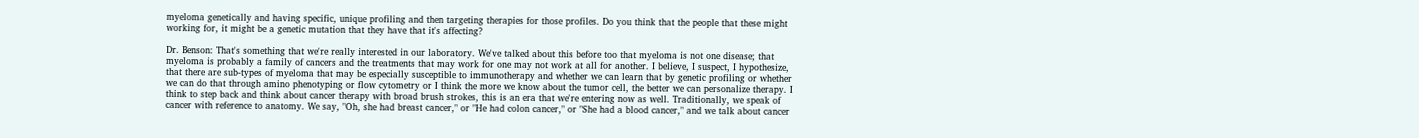myeloma genetically and having specific, unique profiling and then targeting therapies for those profiles. Do you think that the people that these might working for, it might be a genetic mutation that they have that it's affecting?

Dr. Benson: That's something that we're really interested in our laboratory. We've talked about this before too that myeloma is not one disease; that myeloma is probably a family of cancers and the treatments that may work for one may not work at all for another. I believe, I suspect, I hypothesize, that there are sub-types of myeloma that may be especially susceptible to immunotherapy and whether we can learn that by genetic profiling or whether we can do that through amino phenotyping or flow cytometry or I think the more we know about the tumor cell, the better we can personalize therapy. I think to step back and think about cancer therapy with broad brush strokes, this is an era that we're entering now as well. Traditionally, we speak of cancer with reference to anatomy. We say, "Oh, she had breast cancer," or "He had colon cancer," or "She had a blood cancer," and we talk about cancer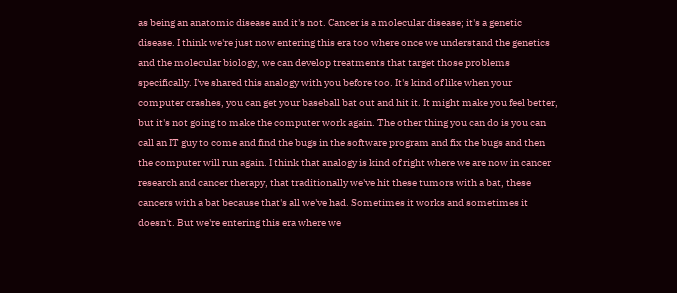as being an anatomic disease and it's not. Cancer is a molecular disease; it's a genetic disease. I think we're just now entering this era too where once we understand the genetics and the molecular biology, we can develop treatments that target those problems specifically. I've shared this analogy with you before too. It's kind of like when your computer crashes, you can get your baseball bat out and hit it. It might make you feel better, but it's not going to make the computer work again. The other thing you can do is you can call an IT guy to come and find the bugs in the software program and fix the bugs and then the computer will run again. I think that analogy is kind of right where we are now in cancer research and cancer therapy, that traditionally we've hit these tumors with a bat, these cancers with a bat because that's all we've had. Sometimes it works and sometimes it doesn't. But we're entering this era where we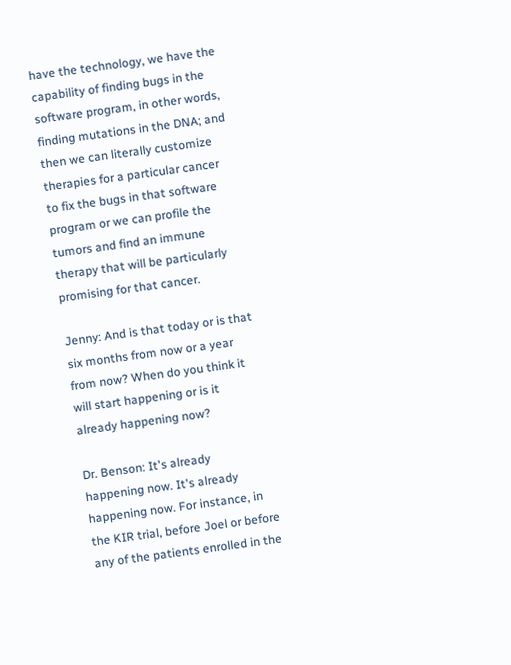have the technology, we have the capability of finding bugs in the software program, in other words, finding mutations in the DNA; and then we can literally customize therapies for a particular cancer to fix the bugs in that software program or we can profile the tumors and find an immune therapy that will be particularly promising for that cancer.

Jenny: And is that today or is that six months from now or a year from now? When do you think it will start happening or is it already happening now?

Dr. Benson: It's already happening now. It's already happening now. For instance, in the KIR trial, before Joel or before any of the patients enrolled in the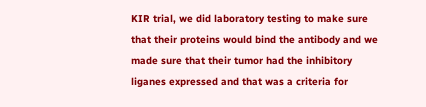KIR trial, we did laboratory testing to make sure that their proteins would bind the antibody and we made sure that their tumor had the inhibitory liganes expressed and that was a criteria for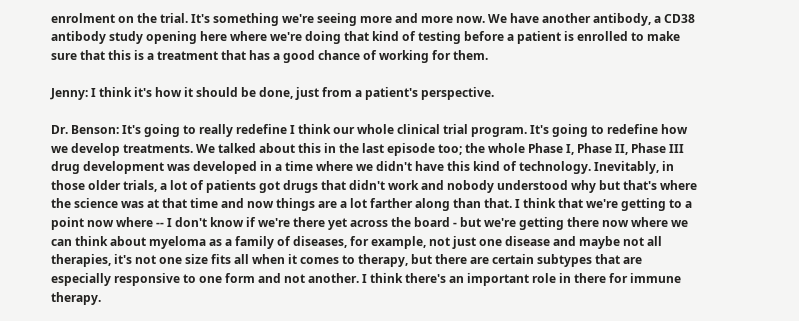enrolment on the trial. It's something we're seeing more and more now. We have another antibody, a CD38 antibody study opening here where we're doing that kind of testing before a patient is enrolled to make sure that this is a treatment that has a good chance of working for them.

Jenny: I think it's how it should be done, just from a patient's perspective.

Dr. Benson: It's going to really redefine I think our whole clinical trial program. It's going to redefine how we develop treatments. We talked about this in the last episode too; the whole Phase I, Phase II, Phase III drug development was developed in a time where we didn't have this kind of technology. Inevitably, in those older trials, a lot of patients got drugs that didn't work and nobody understood why but that's where the science was at that time and now things are a lot farther along than that. I think that we're getting to a point now where -- I don't know if we're there yet across the board - but we're getting there now where we can think about myeloma as a family of diseases, for example, not just one disease and maybe not all therapies, it's not one size fits all when it comes to therapy, but there are certain subtypes that are especially responsive to one form and not another. I think there's an important role in there for immune therapy.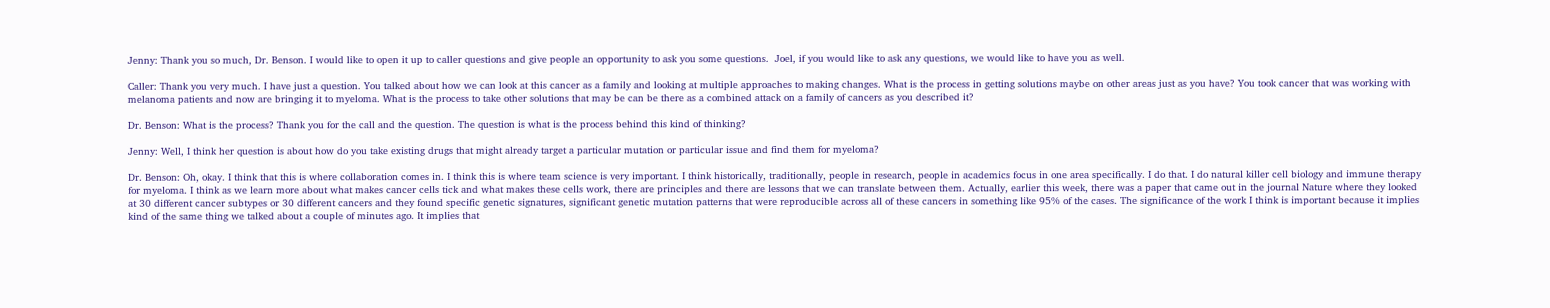Jenny: Thank you so much, Dr. Benson. I would like to open it up to caller questions and give people an opportunity to ask you some questions.  Joel, if you would like to ask any questions, we would like to have you as well.

Caller: Thank you very much. I have just a question. You talked about how we can look at this cancer as a family and looking at multiple approaches to making changes. What is the process in getting solutions maybe on other areas just as you have? You took cancer that was working with melanoma patients and now are bringing it to myeloma. What is the process to take other solutions that may be can be there as a combined attack on a family of cancers as you described it?

Dr. Benson: What is the process? Thank you for the call and the question. The question is what is the process behind this kind of thinking?

Jenny: Well, I think her question is about how do you take existing drugs that might already target a particular mutation or particular issue and find them for myeloma?

Dr. Benson: Oh, okay. I think that this is where collaboration comes in. I think this is where team science is very important. I think historically, traditionally, people in research, people in academics focus in one area specifically. I do that. I do natural killer cell biology and immune therapy for myeloma. I think as we learn more about what makes cancer cells tick and what makes these cells work, there are principles and there are lessons that we can translate between them. Actually, earlier this week, there was a paper that came out in the journal Nature where they looked at 30 different cancer subtypes or 30 different cancers and they found specific genetic signatures, significant genetic mutation patterns that were reproducible across all of these cancers in something like 95% of the cases. The significance of the work I think is important because it implies kind of the same thing we talked about a couple of minutes ago. It implies that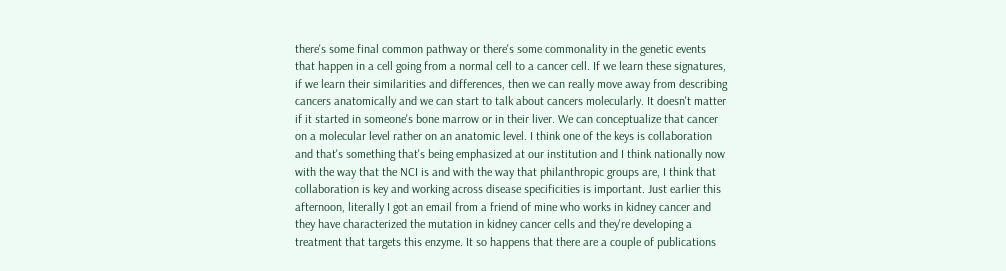there's some final common pathway or there's some commonality in the genetic events that happen in a cell going from a normal cell to a cancer cell. If we learn these signatures, if we learn their similarities and differences, then we can really move away from describing cancers anatomically and we can start to talk about cancers molecularly. It doesn't matter if it started in someone's bone marrow or in their liver. We can conceptualize that cancer on a molecular level rather on an anatomic level. I think one of the keys is collaboration and that's something that's being emphasized at our institution and I think nationally now with the way that the NCI is and with the way that philanthropic groups are, I think that collaboration is key and working across disease specificities is important. Just earlier this afternoon, literally I got an email from a friend of mine who works in kidney cancer and they have characterized the mutation in kidney cancer cells and they're developing a treatment that targets this enzyme. It so happens that there are a couple of publications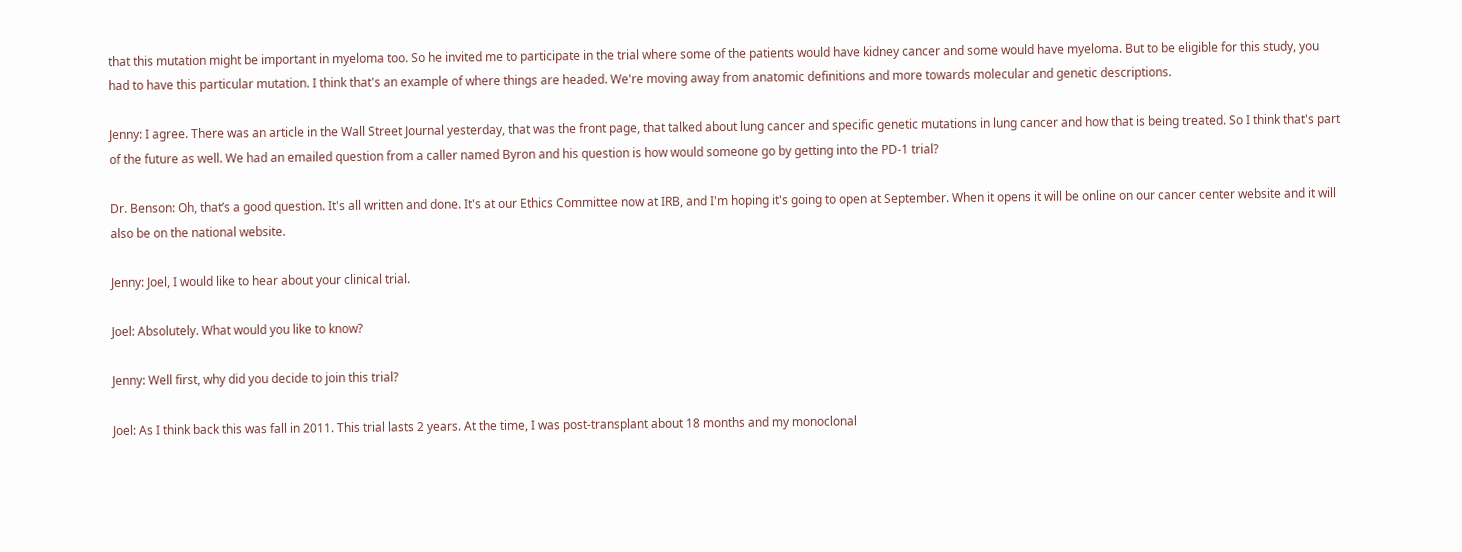that this mutation might be important in myeloma too. So he invited me to participate in the trial where some of the patients would have kidney cancer and some would have myeloma. But to be eligible for this study, you had to have this particular mutation. I think that's an example of where things are headed. We're moving away from anatomic definitions and more towards molecular and genetic descriptions.

Jenny: I agree. There was an article in the Wall Street Journal yesterday, that was the front page, that talked about lung cancer and specific genetic mutations in lung cancer and how that is being treated. So I think that's part of the future as well. We had an emailed question from a caller named Byron and his question is how would someone go by getting into the PD-1 trial?

Dr. Benson: Oh, that’s a good question. It's all written and done. It's at our Ethics Committee now at IRB, and I'm hoping it's going to open at September. When it opens it will be online on our cancer center website and it will also be on the national website.

Jenny: Joel, I would like to hear about your clinical trial.

Joel: Absolutely. What would you like to know?

Jenny: Well first, why did you decide to join this trial?

Joel: As I think back this was fall in 2011. This trial lasts 2 years. At the time, I was post-transplant about 18 months and my monoclonal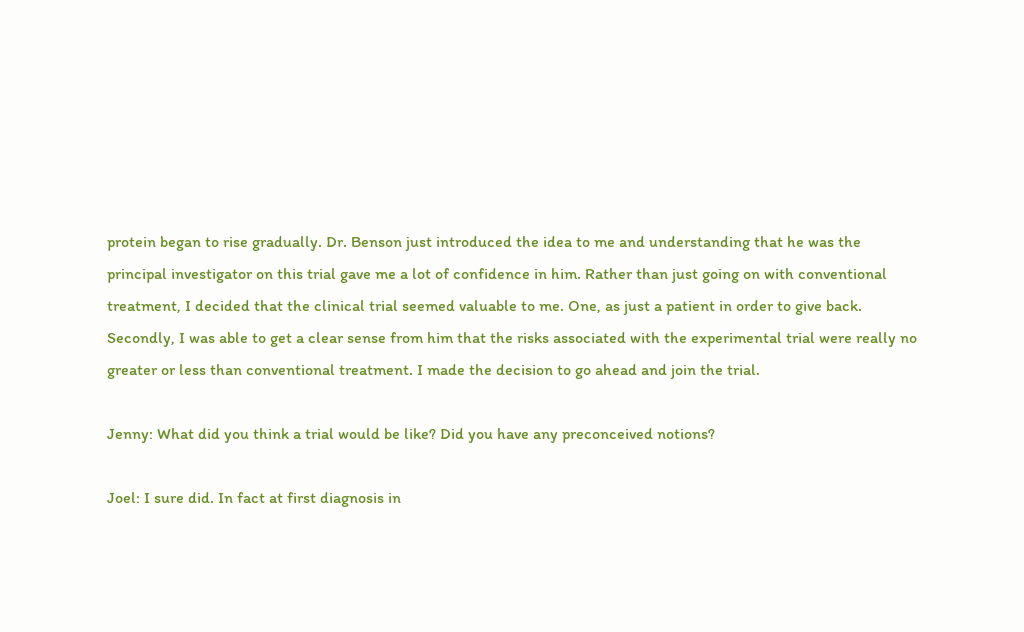protein began to rise gradually. Dr. Benson just introduced the idea to me and understanding that he was the principal investigator on this trial gave me a lot of confidence in him. Rather than just going on with conventional treatment, I decided that the clinical trial seemed valuable to me. One, as just a patient in order to give back. Secondly, I was able to get a clear sense from him that the risks associated with the experimental trial were really no greater or less than conventional treatment. I made the decision to go ahead and join the trial.

Jenny: What did you think a trial would be like? Did you have any preconceived notions?

Joel: I sure did. In fact at first diagnosis in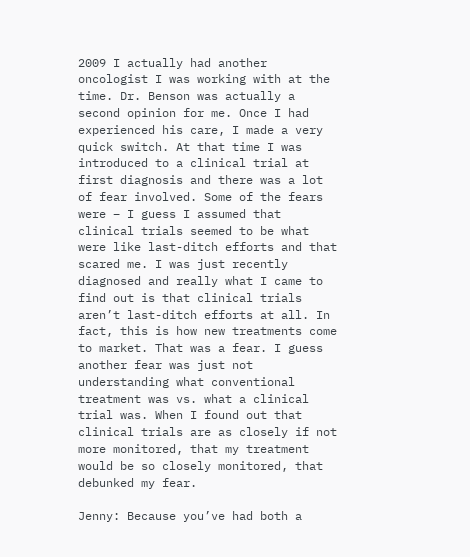2009 I actually had another oncologist I was working with at the time. Dr. Benson was actually a second opinion for me. Once I had experienced his care, I made a very quick switch. At that time I was introduced to a clinical trial at first diagnosis and there was a lot of fear involved. Some of the fears were – I guess I assumed that clinical trials seemed to be what were like last-ditch efforts and that scared me. I was just recently diagnosed and really what I came to find out is that clinical trials aren’t last-ditch efforts at all. In fact, this is how new treatments come to market. That was a fear. I guess another fear was just not understanding what conventional treatment was vs. what a clinical trial was. When I found out that clinical trials are as closely if not more monitored, that my treatment would be so closely monitored, that debunked my fear.

Jenny: Because you’ve had both a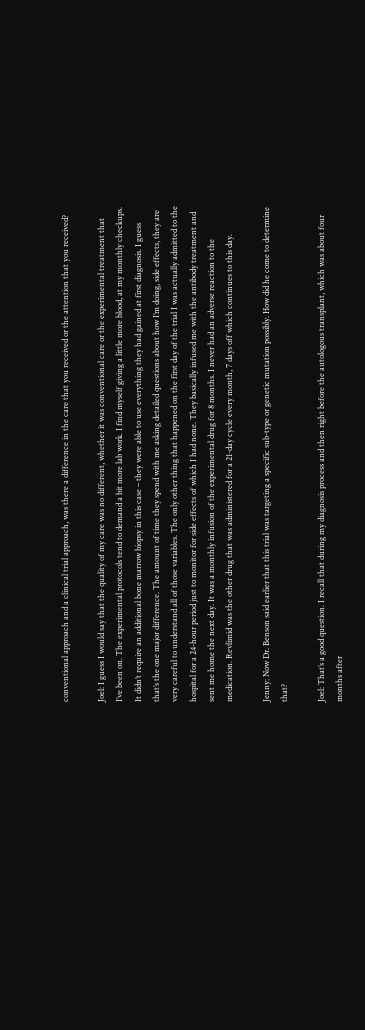conventional approach and a clinical trial approach, was there a difference in the care that you received or the attention that you received?

Joel: I guess I would say that the quality of my care was no different, whether it was conventional care or the experimental treatment that I’ve been on. The experimental protocols tend to demand a bit more lab work. I find myself giving a little more blood, at my monthly checkups. It didn’t require an additional bone marrow biopsy in this case – they were able to use everything they had gained at first diagnosis. I guess that’s the one major difference. The amount of time they spend with me asking detailed questions about how I’m doing, side effects, they are very careful to understand all of those variables. The only other thing that happened on the first day of the trial I was actually admitted to the hospital for a 24-hour period just to monitor for side effects of which I had none. They basically infused me with the antibody treatment and sent me home the next day. It was a monthly infusion of the experimental drug for 8 months. I never had an adverse reaction to the medication. Revlimid was the other drug that was administered for a 21-day cycle every month, 7 days off which continues to this day.

Jenny: Now Dr. Benson said earlier that this trial was targeting a specific sub-type or genetic mutation possibly. How did he come to determine that?

Joel: That’s a good question. I recall that during my diagnosis process and then right before the autologous transplant, which was about four months after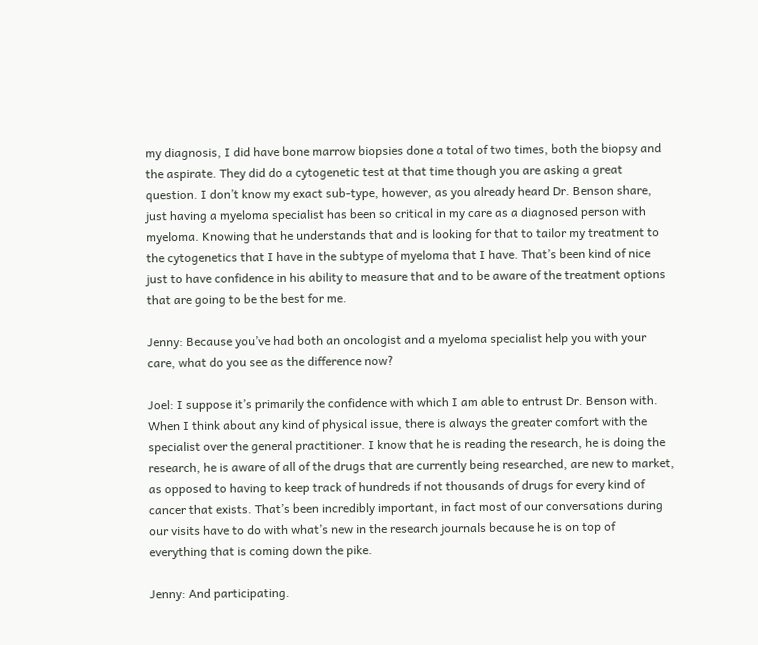my diagnosis, I did have bone marrow biopsies done a total of two times, both the biopsy and the aspirate. They did do a cytogenetic test at that time though you are asking a great question. I don’t know my exact sub-type, however, as you already heard Dr. Benson share, just having a myeloma specialist has been so critical in my care as a diagnosed person with myeloma. Knowing that he understands that and is looking for that to tailor my treatment to the cytogenetics that I have in the subtype of myeloma that I have. That’s been kind of nice just to have confidence in his ability to measure that and to be aware of the treatment options that are going to be the best for me.

Jenny: Because you’ve had both an oncologist and a myeloma specialist help you with your care, what do you see as the difference now?

Joel: I suppose it’s primarily the confidence with which I am able to entrust Dr. Benson with. When I think about any kind of physical issue, there is always the greater comfort with the specialist over the general practitioner. I know that he is reading the research, he is doing the research, he is aware of all of the drugs that are currently being researched, are new to market, as opposed to having to keep track of hundreds if not thousands of drugs for every kind of cancer that exists. That’s been incredibly important, in fact most of our conversations during our visits have to do with what’s new in the research journals because he is on top of everything that is coming down the pike.

Jenny: And participating.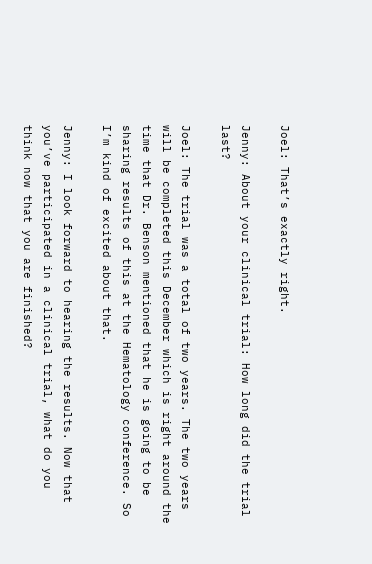Joel: That’s exactly right.

Jenny: About your clinical trial: How long did the trial last?

Joel: The trial was a total of two years. The two years will be completed this December which is right around the time that Dr. Benson mentioned that he is going to be sharing results of this at the Hematology conference. So I’m kind of excited about that.

Jenny: I look forward to hearing the results. Now that you’ve participated in a clinical trial, what do you think now that you are finished?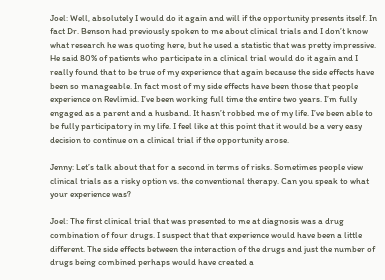Joel: Well, absolutely I would do it again and will if the opportunity presents itself. In fact Dr. Benson had previously spoken to me about clinical trials and I don’t know what research he was quoting here, but he used a statistic that was pretty impressive. He said 80% of patients who participate in a clinical trial would do it again and I really found that to be true of my experience that again because the side effects have been so manageable. In fact most of my side effects have been those that people experience on Revlimid. I’ve been working full time the entire two years. I’m fully engaged as a parent and a husband. It hasn’t robbed me of my life. I’ve been able to be fully participatory in my life. I feel like at this point that it would be a very easy decision to continue on a clinical trial if the opportunity arose.

Jenny: Let’s talk about that for a second in terms of risks. Sometimes people view clinical trials as a risky option vs. the conventional therapy. Can you speak to what your experience was?

Joel: The first clinical trial that was presented to me at diagnosis was a drug combination of four drugs. I suspect that that experience would have been a little different. The side effects between the interaction of the drugs and just the number of drugs being combined perhaps would have created a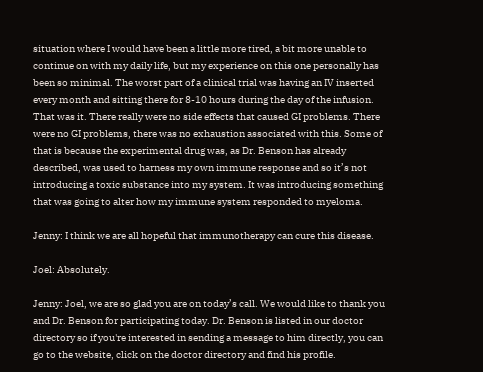situation where I would have been a little more tired, a bit more unable to continue on with my daily life, but my experience on this one personally has been so minimal. The worst part of a clinical trial was having an IV inserted every month and sitting there for 8-10 hours during the day of the infusion. That was it. There really were no side effects that caused GI problems. There were no GI problems, there was no exhaustion associated with this. Some of that is because the experimental drug was, as Dr. Benson has already described, was used to harness my own immune response and so it’s not introducing a toxic substance into my system. It was introducing something that was going to alter how my immune system responded to myeloma.

Jenny: I think we are all hopeful that immunotherapy can cure this disease.

Joel: Absolutely.

Jenny: Joel, we are so glad you are on today’s call. We would like to thank you and Dr. Benson for participating today. Dr. Benson is listed in our doctor directory so if you're interested in sending a message to him directly, you can go to the website, click on the doctor directory and find his profile.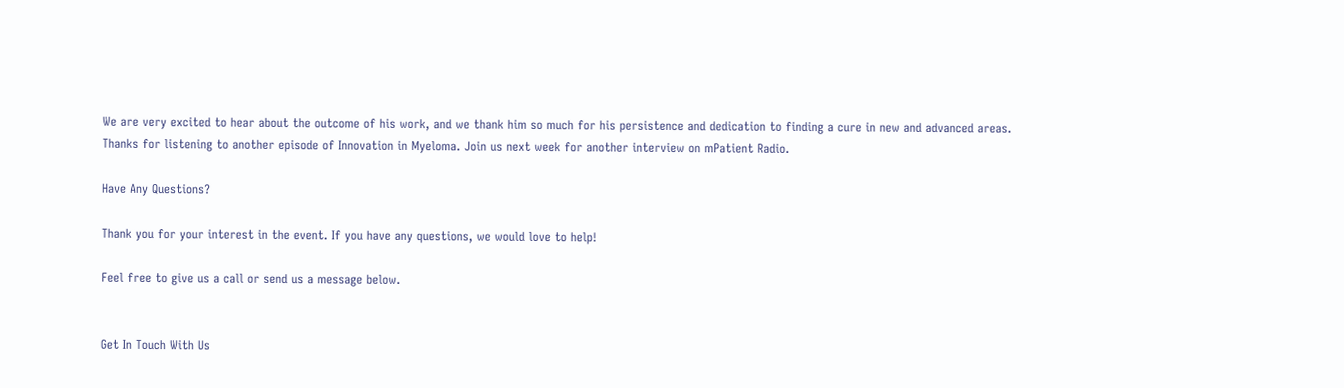We are very excited to hear about the outcome of his work, and we thank him so much for his persistence and dedication to finding a cure in new and advanced areas. Thanks for listening to another episode of Innovation in Myeloma. Join us next week for another interview on mPatient Radio.

Have Any Questions?

Thank you for your interest in the event. If you have any questions, we would love to help!

Feel free to give us a call or send us a message below.


Get In Touch With Us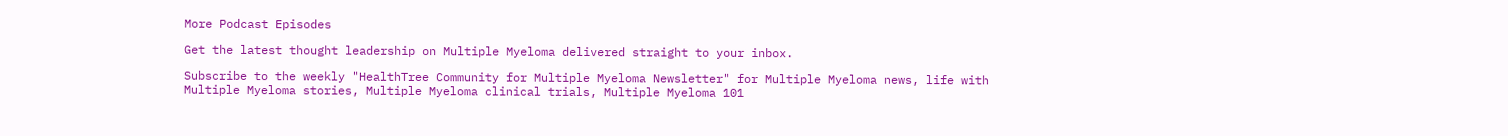More Podcast Episodes

Get the latest thought leadership on Multiple Myeloma delivered straight to your inbox.

Subscribe to the weekly "HealthTree Community for Multiple Myeloma Newsletter" for Multiple Myeloma news, life with Multiple Myeloma stories, Multiple Myeloma clinical trials, Multiple Myeloma 101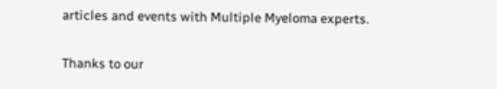articles and events with Multiple Myeloma experts.

Thanks to our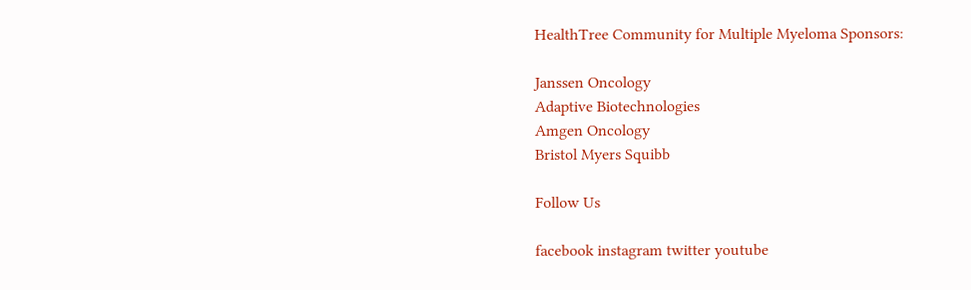HealthTree Community for Multiple Myeloma Sponsors:

Janssen Oncology
Adaptive Biotechnologies
Amgen Oncology
Bristol Myers Squibb

Follow Us

facebook instagram twitter youtube